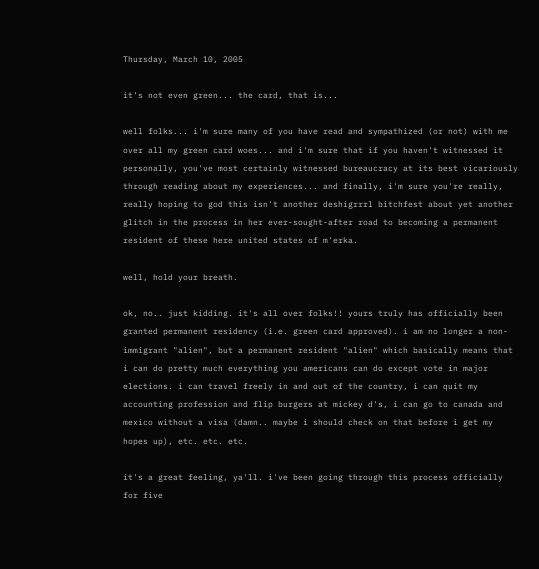Thursday, March 10, 2005

it's not even green... the card, that is...

well folks... i'm sure many of you have read and sympathized (or not) with me over all my green card woes... and i'm sure that if you haven't witnessed it personally, you've most certainly witnessed bureaucracy at its best vicariously through reading about my experiences... and finally, i'm sure you're really, really hoping to god this isn't another deshigrrrl bitchfest about yet another glitch in the process in her ever-sought-after road to becoming a permanent resident of these here united states of m'erka.

well, hold your breath.

ok, no.. just kidding. it's all over folks!! yours truly has officially been granted permanent residency (i.e. green card approved). i am no longer a non-immigrant "alien", but a permanent resident "alien" which basically means that i can do pretty much everything you americans can do except vote in major elections. i can travel freely in and out of the country, i can quit my accounting profession and flip burgers at mickey d's, i can go to canada and mexico without a visa (damn.. maybe i should check on that before i get my hopes up), etc. etc. etc.

it's a great feeling, ya'll. i've been going through this process officially for five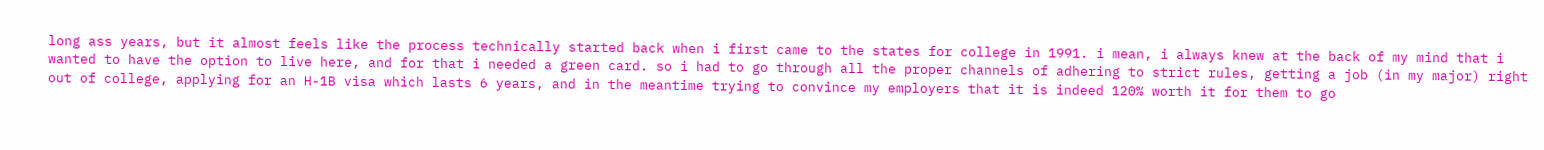long ass years, but it almost feels like the process technically started back when i first came to the states for college in 1991. i mean, i always knew at the back of my mind that i wanted to have the option to live here, and for that i needed a green card. so i had to go through all the proper channels of adhering to strict rules, getting a job (in my major) right out of college, applying for an H-1B visa which lasts 6 years, and in the meantime trying to convince my employers that it is indeed 120% worth it for them to go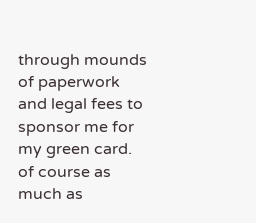through mounds of paperwork and legal fees to sponsor me for my green card. of course as much as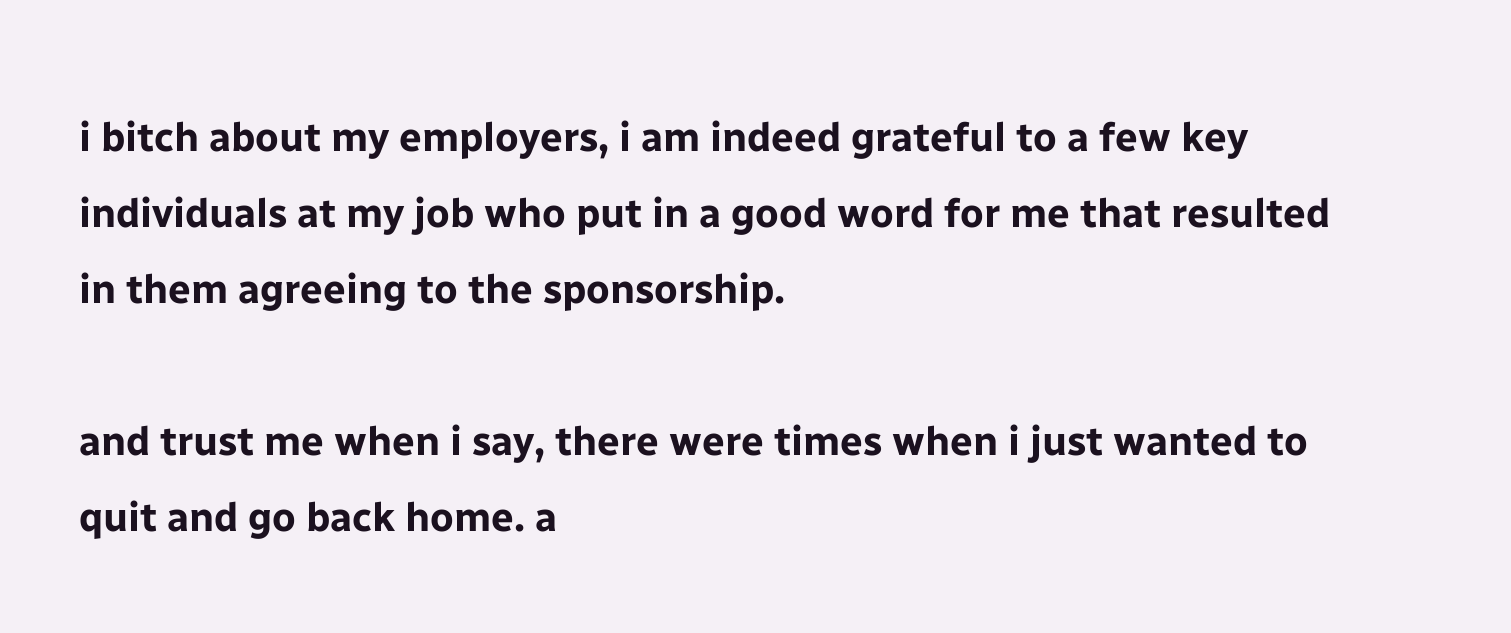i bitch about my employers, i am indeed grateful to a few key individuals at my job who put in a good word for me that resulted in them agreeing to the sponsorship.

and trust me when i say, there were times when i just wanted to quit and go back home. a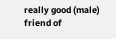really good (male) friend of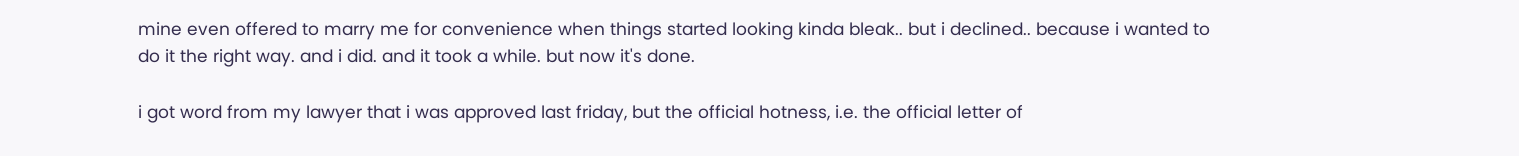mine even offered to marry me for convenience when things started looking kinda bleak.. but i declined.. because i wanted to do it the right way. and i did. and it took a while. but now it's done.

i got word from my lawyer that i was approved last friday, but the official hotness, i.e. the official letter of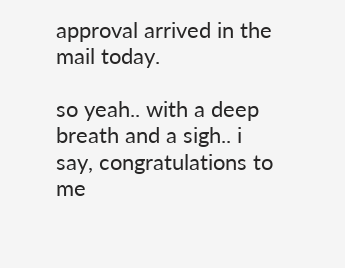approval arrived in the mail today.

so yeah.. with a deep breath and a sigh.. i say, congratulations to me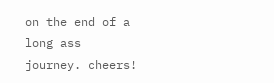on the end of a long ass journey. cheers!